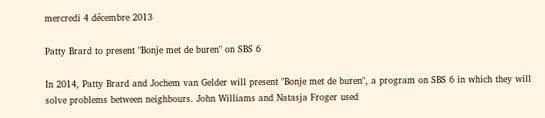mercredi 4 décembre 2013

Patty Brard to present "Bonje met de buren" on SBS 6

In 2014, Patty Brard and Jochem van Gelder will present "Bonje met de buren", a program on SBS 6 in which they will solve problems between neighbours. John Williams and Natasja Froger used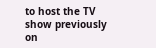to host the TV show previously on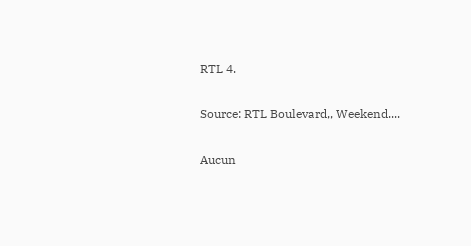RTL 4.

Source: RTL Boulevard,, Weekend....

Aucun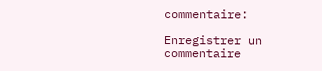commentaire:

Enregistrer un commentaire